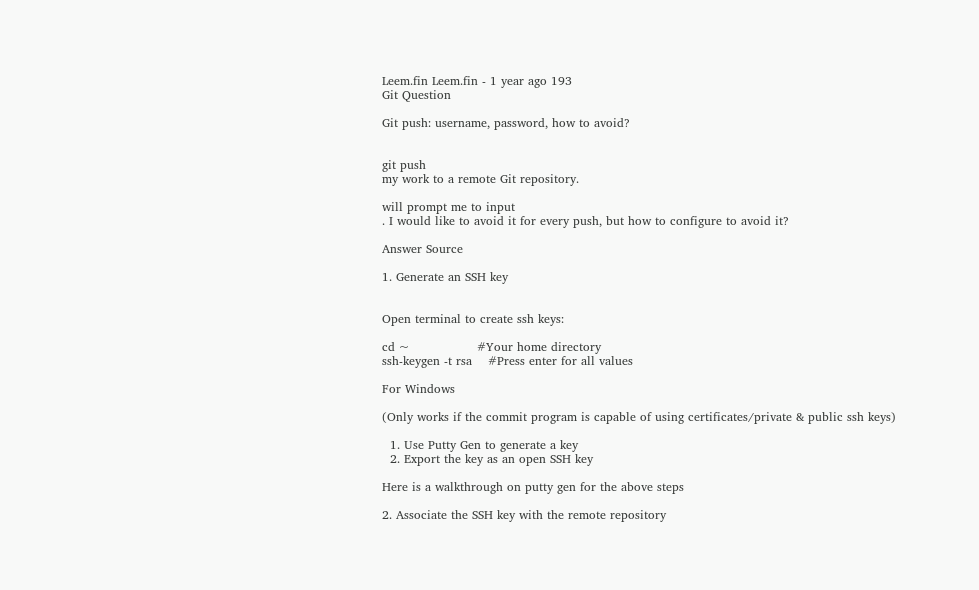Leem.fin Leem.fin - 1 year ago 193
Git Question

Git push: username, password, how to avoid?


git push
my work to a remote Git repository.

will prompt me to input
. I would like to avoid it for every push, but how to configure to avoid it?

Answer Source

1. Generate an SSH key


Open terminal to create ssh keys:

cd ~                 #Your home directory
ssh-keygen -t rsa    #Press enter for all values

For Windows

(Only works if the commit program is capable of using certificates/private & public ssh keys)

  1. Use Putty Gen to generate a key
  2. Export the key as an open SSH key

Here is a walkthrough on putty gen for the above steps

2. Associate the SSH key with the remote repository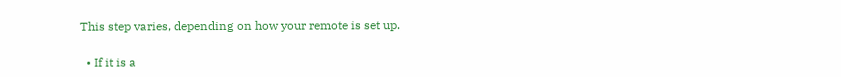This step varies, depending on how your remote is set up.

  • If it is a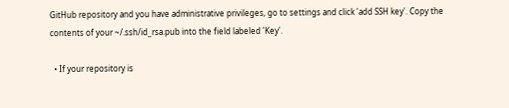GitHub repository and you have administrative privileges, go to settings and click 'add SSH key'. Copy the contents of your ~/.ssh/id_rsa.pub into the field labeled 'Key'.

  • If your repository is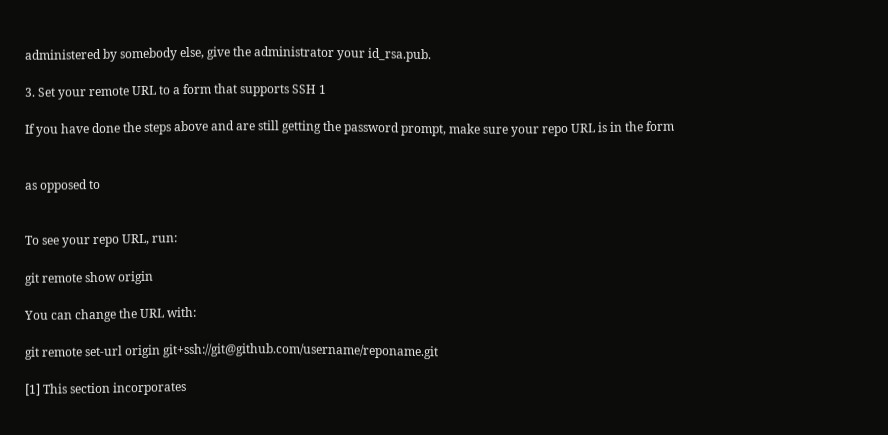administered by somebody else, give the administrator your id_rsa.pub.

3. Set your remote URL to a form that supports SSH 1

If you have done the steps above and are still getting the password prompt, make sure your repo URL is in the form


as opposed to


To see your repo URL, run:

git remote show origin

You can change the URL with:

git remote set-url origin git+ssh://git@github.com/username/reponame.git

[1] This section incorporates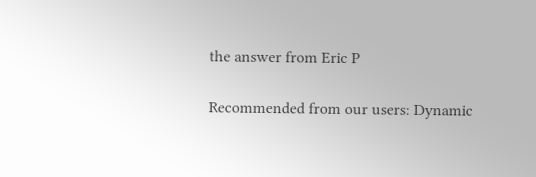the answer from Eric P

Recommended from our users: Dynamic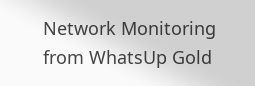Network Monitoring from WhatsUp Gold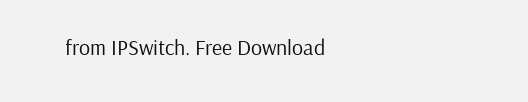from IPSwitch. Free Download